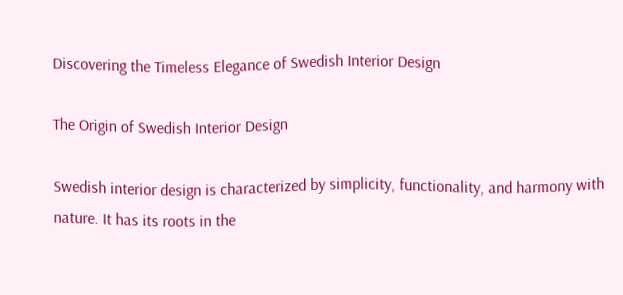Discovering the Timeless Elegance of Swedish Interior Design

The Origin of Swedish Interior Design

Swedish interior design is characterized by simplicity, functionality, and harmony with nature. It has its roots in the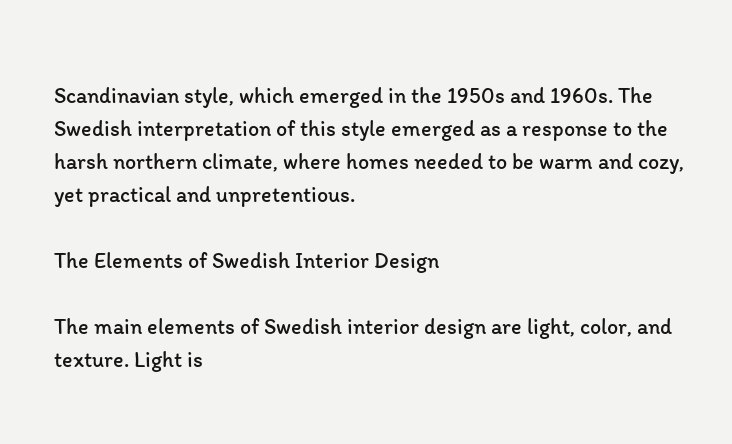Scandinavian style, which emerged in the 1950s and 1960s. The Swedish interpretation of this style emerged as a response to the harsh northern climate, where homes needed to be warm and cozy, yet practical and unpretentious.

The Elements of Swedish Interior Design

The main elements of Swedish interior design are light, color, and texture. Light is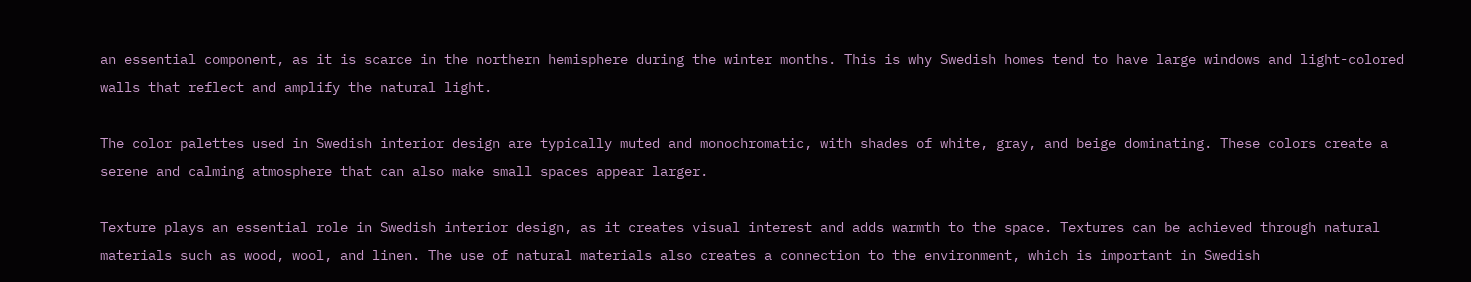an essential component, as it is scarce in the northern hemisphere during the winter months. This is why Swedish homes tend to have large windows and light-colored walls that reflect and amplify the natural light.

The color palettes used in Swedish interior design are typically muted and monochromatic, with shades of white, gray, and beige dominating. These colors create a serene and calming atmosphere that can also make small spaces appear larger.

Texture plays an essential role in Swedish interior design, as it creates visual interest and adds warmth to the space. Textures can be achieved through natural materials such as wood, wool, and linen. The use of natural materials also creates a connection to the environment, which is important in Swedish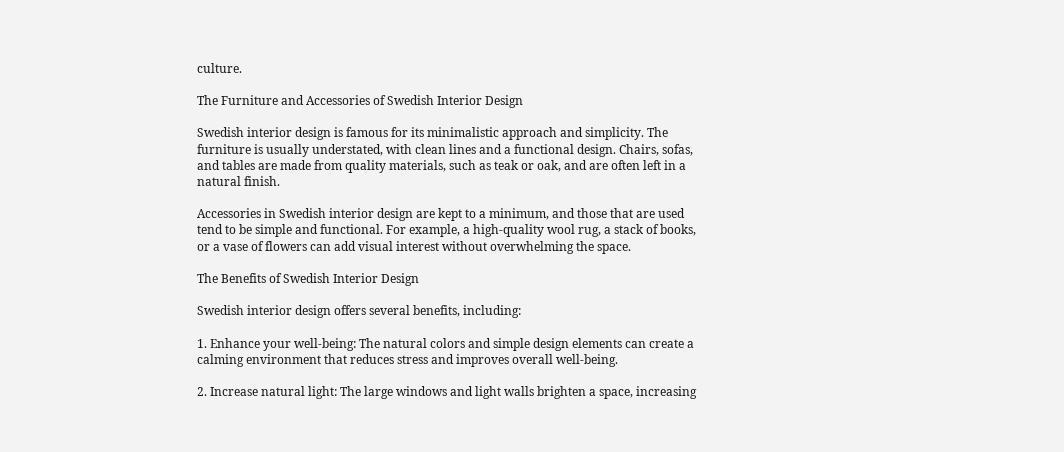culture.

The Furniture and Accessories of Swedish Interior Design

Swedish interior design is famous for its minimalistic approach and simplicity. The furniture is usually understated, with clean lines and a functional design. Chairs, sofas, and tables are made from quality materials, such as teak or oak, and are often left in a natural finish.

Accessories in Swedish interior design are kept to a minimum, and those that are used tend to be simple and functional. For example, a high-quality wool rug, a stack of books, or a vase of flowers can add visual interest without overwhelming the space.

The Benefits of Swedish Interior Design

Swedish interior design offers several benefits, including:

1. Enhance your well-being: The natural colors and simple design elements can create a calming environment that reduces stress and improves overall well-being.

2. Increase natural light: The large windows and light walls brighten a space, increasing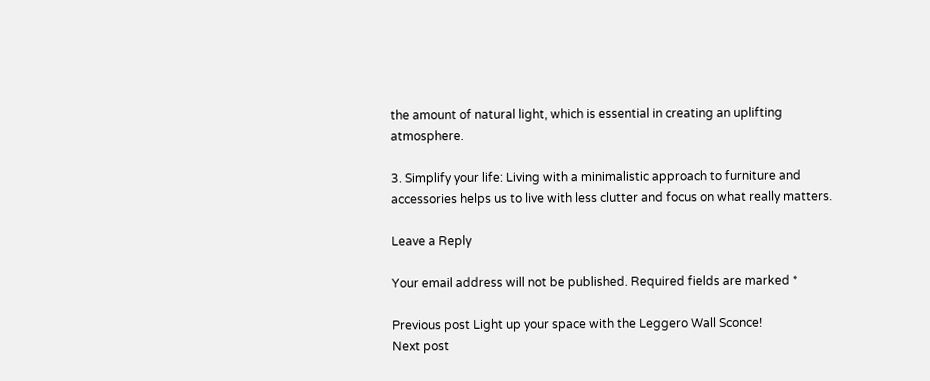the amount of natural light, which is essential in creating an uplifting atmosphere.

3. Simplify your life: Living with a minimalistic approach to furniture and accessories helps us to live with less clutter and focus on what really matters.

Leave a Reply

Your email address will not be published. Required fields are marked *

Previous post Light up your space with the Leggero Wall Sconce!
Next post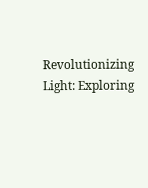Revolutionizing Light: Exploring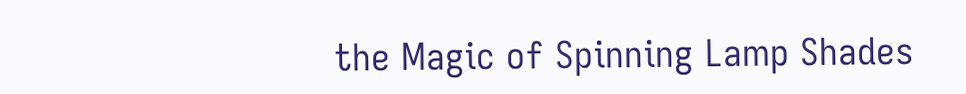the Magic of Spinning Lamp Shades